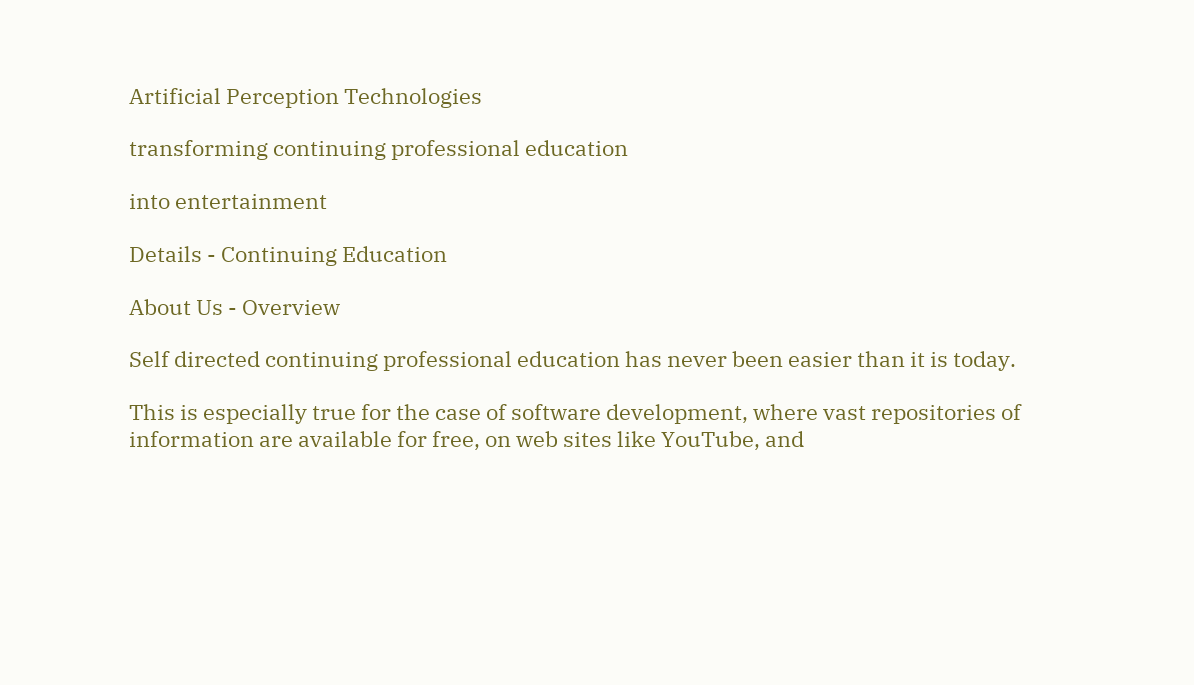Artificial Perception Technologies

transforming continuing professional education

into entertainment

Details - Continuing Education

About Us - Overview

Self directed continuing professional education has never been easier than it is today.

This is especially true for the case of software development, where vast repositories of information are available for free, on web sites like YouTube, and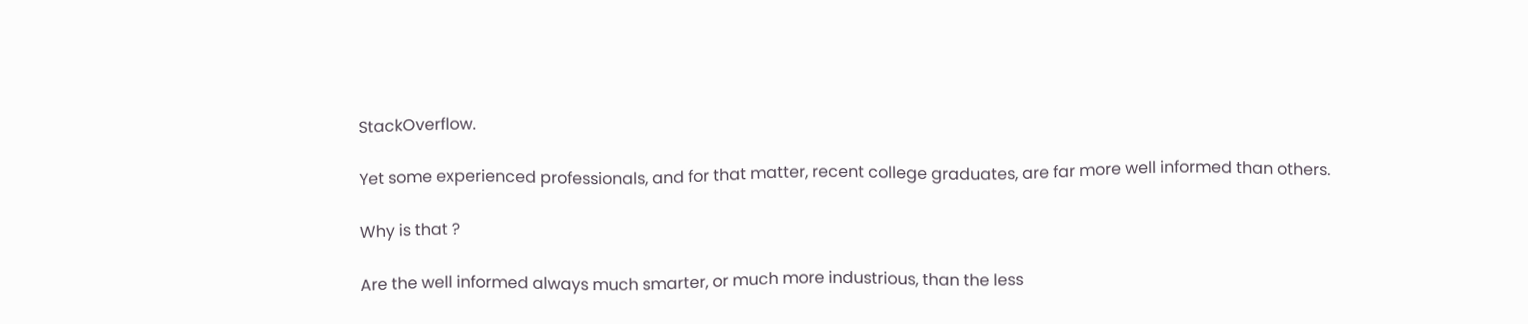StackOverflow.

Yet some experienced professionals, and for that matter, recent college graduates, are far more well informed than others.

Why is that ?

Are the well informed always much smarter, or much more industrious, than the less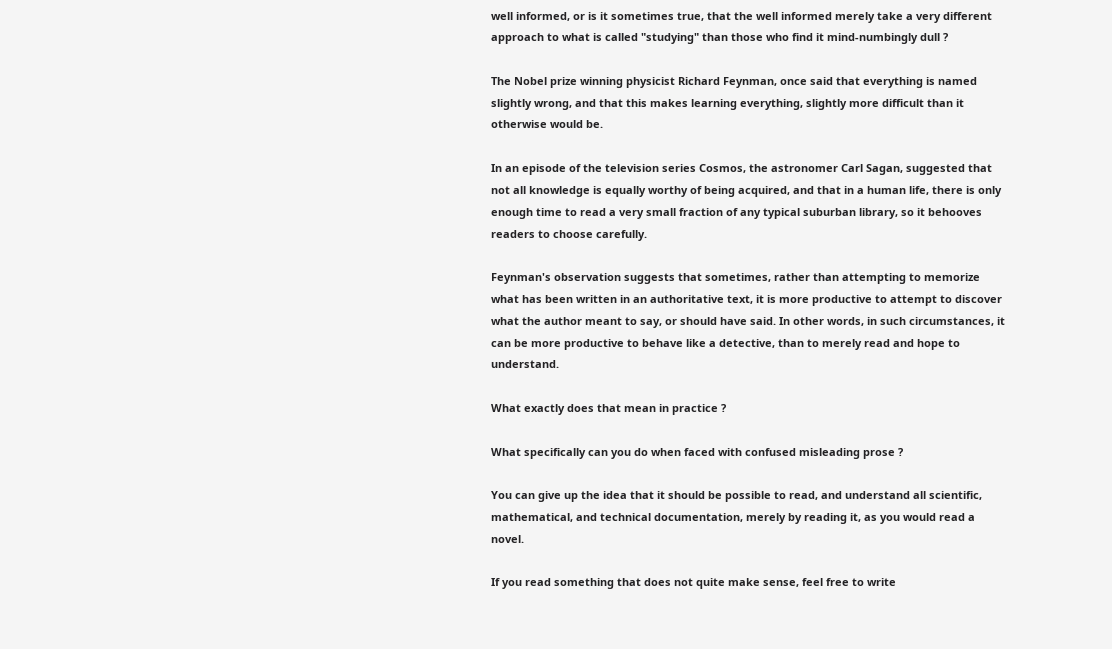well informed, or is it sometimes true, that the well informed merely take a very different approach to what is called "studying" than those who find it mind-numbingly dull ?

The Nobel prize winning physicist Richard Feynman, once said that everything is named slightly wrong, and that this makes learning everything, slightly more difficult than it otherwise would be.

In an episode of the television series Cosmos, the astronomer Carl Sagan, suggested that not all knowledge is equally worthy of being acquired, and that in a human life, there is only enough time to read a very small fraction of any typical suburban library, so it behooves readers to choose carefully.

Feynman's observation suggests that sometimes, rather than attempting to memorize what has been written in an authoritative text, it is more productive to attempt to discover what the author meant to say, or should have said. In other words, in such circumstances, it can be more productive to behave like a detective, than to merely read and hope to understand.

What exactly does that mean in practice ?

What specifically can you do when faced with confused misleading prose ?

You can give up the idea that it should be possible to read, and understand all scientific, mathematical, and technical documentation, merely by reading it, as you would read a novel.

If you read something that does not quite make sense, feel free to write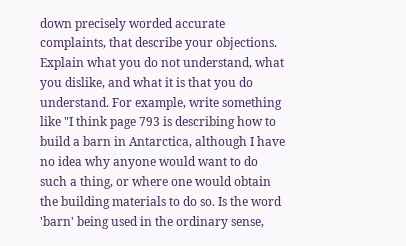down precisely worded accurate complaints, that describe your objections. Explain what you do not understand, what you dislike, and what it is that you do understand. For example, write something like "I think page 793 is describing how to build a barn in Antarctica, although I have no idea why anyone would want to do such a thing, or where one would obtain the building materials to do so. Is the word 'barn' being used in the ordinary sense,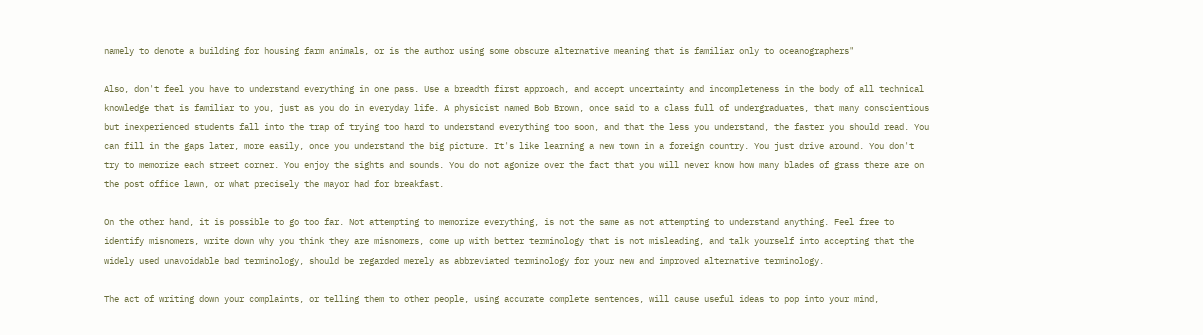namely to denote a building for housing farm animals, or is the author using some obscure alternative meaning that is familiar only to oceanographers"

Also, don't feel you have to understand everything in one pass. Use a breadth first approach, and accept uncertainty and incompleteness in the body of all technical knowledge that is familiar to you, just as you do in everyday life. A physicist named Bob Brown, once said to a class full of undergraduates, that many conscientious but inexperienced students fall into the trap of trying too hard to understand everything too soon, and that the less you understand, the faster you should read. You can fill in the gaps later, more easily, once you understand the big picture. It's like learning a new town in a foreign country. You just drive around. You don't try to memorize each street corner. You enjoy the sights and sounds. You do not agonize over the fact that you will never know how many blades of grass there are on the post office lawn, or what precisely the mayor had for breakfast.

On the other hand, it is possible to go too far. Not attempting to memorize everything, is not the same as not attempting to understand anything. Feel free to identify misnomers, write down why you think they are misnomers, come up with better terminology that is not misleading, and talk yourself into accepting that the widely used unavoidable bad terminology, should be regarded merely as abbreviated terminology for your new and improved alternative terminology.

The act of writing down your complaints, or telling them to other people, using accurate complete sentences, will cause useful ideas to pop into your mind,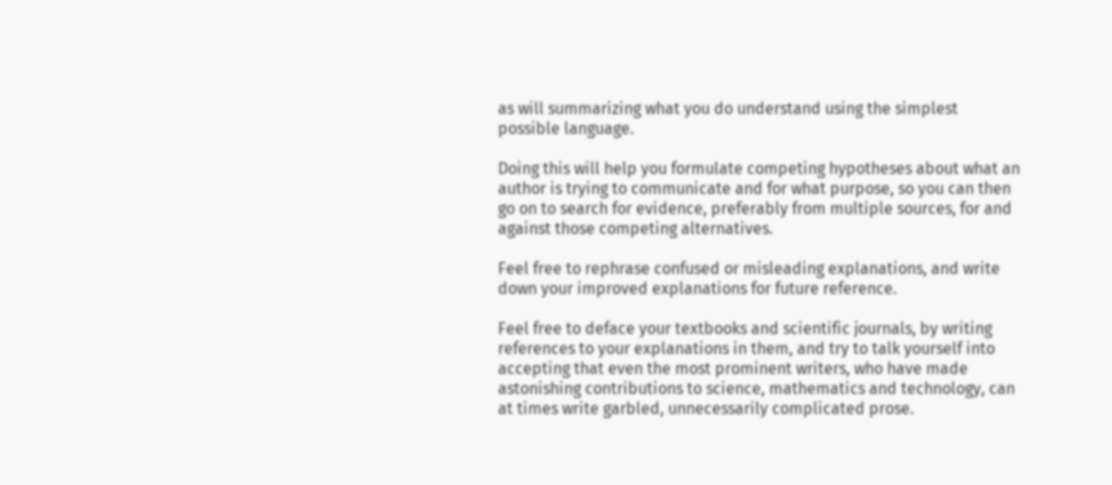as will summarizing what you do understand using the simplest possible language.

Doing this will help you formulate competing hypotheses about what an author is trying to communicate and for what purpose, so you can then go on to search for evidence, preferably from multiple sources, for and against those competing alternatives.

Feel free to rephrase confused or misleading explanations, and write down your improved explanations for future reference.

Feel free to deface your textbooks and scientific journals, by writing references to your explanations in them, and try to talk yourself into accepting that even the most prominent writers, who have made astonishing contributions to science, mathematics and technology, can at times write garbled, unnecessarily complicated prose.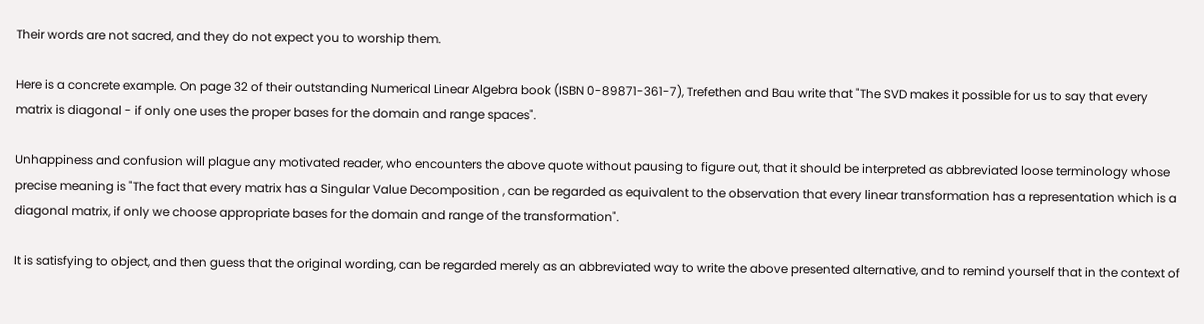Their words are not sacred, and they do not expect you to worship them.

Here is a concrete example. On page 32 of their outstanding Numerical Linear Algebra book (ISBN 0-89871-361-7), Trefethen and Bau write that "The SVD makes it possible for us to say that every matrix is diagonal - if only one uses the proper bases for the domain and range spaces".

Unhappiness and confusion will plague any motivated reader, who encounters the above quote without pausing to figure out, that it should be interpreted as abbreviated loose terminology whose precise meaning is "The fact that every matrix has a Singular Value Decomposition , can be regarded as equivalent to the observation that every linear transformation has a representation which is a diagonal matrix, if only we choose appropriate bases for the domain and range of the transformation".

It is satisfying to object, and then guess that the original wording, can be regarded merely as an abbreviated way to write the above presented alternative, and to remind yourself that in the context of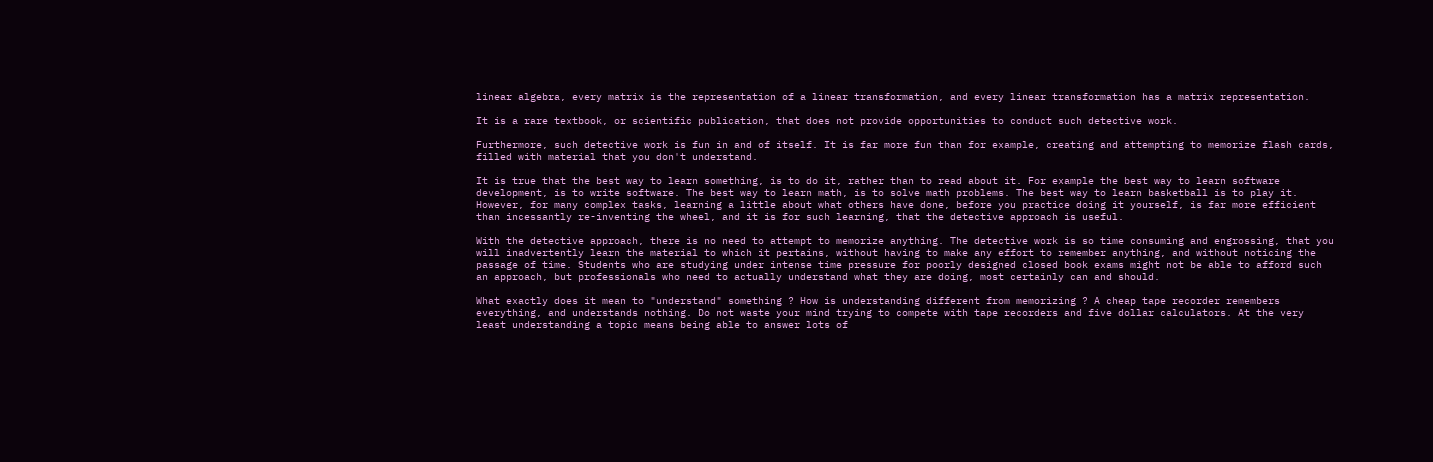linear algebra, every matrix is the representation of a linear transformation, and every linear transformation has a matrix representation.

It is a rare textbook, or scientific publication, that does not provide opportunities to conduct such detective work.

Furthermore, such detective work is fun in and of itself. It is far more fun than for example, creating and attempting to memorize flash cards, filled with material that you don't understand.

It is true that the best way to learn something, is to do it, rather than to read about it. For example the best way to learn software development, is to write software. The best way to learn math, is to solve math problems. The best way to learn basketball is to play it. However, for many complex tasks, learning a little about what others have done, before you practice doing it yourself, is far more efficient than incessantly re-inventing the wheel, and it is for such learning, that the detective approach is useful.

With the detective approach, there is no need to attempt to memorize anything. The detective work is so time consuming and engrossing, that you will inadvertently learn the material to which it pertains, without having to make any effort to remember anything, and without noticing the passage of time. Students who are studying under intense time pressure for poorly designed closed book exams might not be able to afford such an approach, but professionals who need to actually understand what they are doing, most certainly can and should.

What exactly does it mean to "understand" something ? How is understanding different from memorizing ? A cheap tape recorder remembers everything, and understands nothing. Do not waste your mind trying to compete with tape recorders and five dollar calculators. At the very least understanding a topic means being able to answer lots of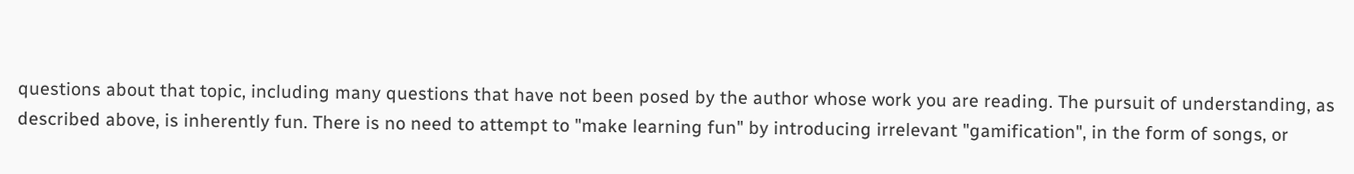questions about that topic, including many questions that have not been posed by the author whose work you are reading. The pursuit of understanding, as described above, is inherently fun. There is no need to attempt to "make learning fun" by introducing irrelevant "gamification", in the form of songs, or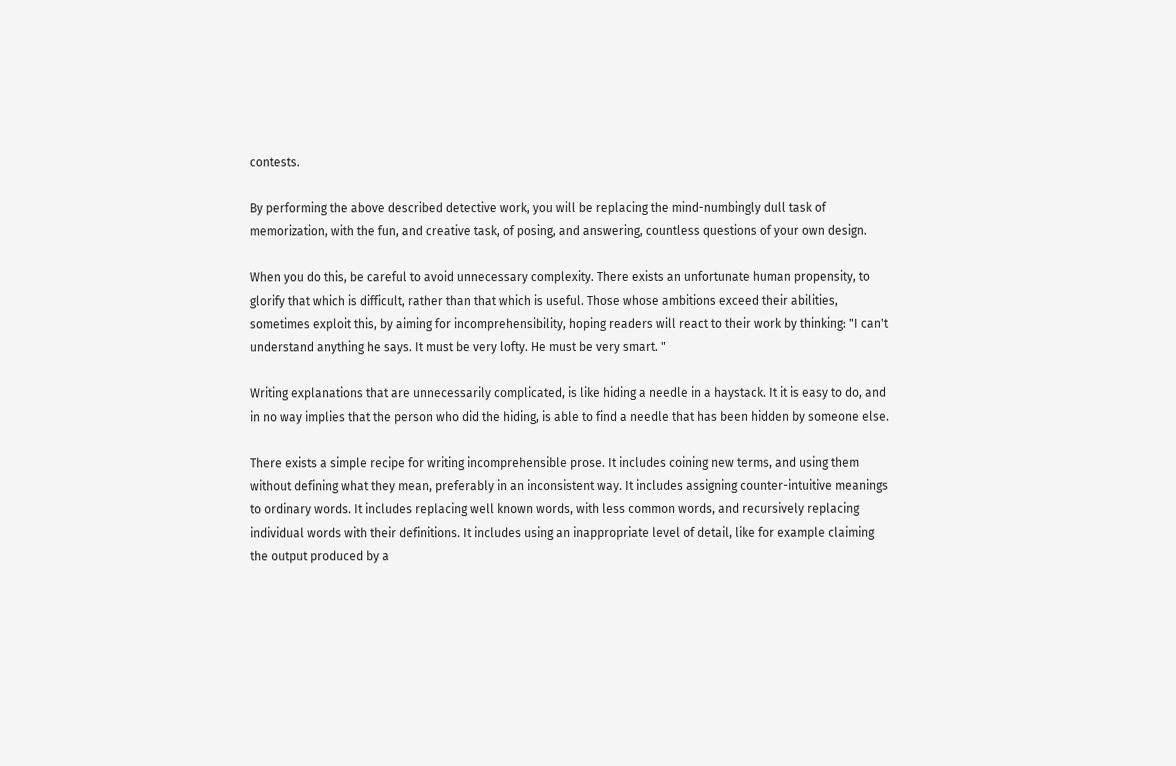contests.

By performing the above described detective work, you will be replacing the mind-numbingly dull task of memorization, with the fun, and creative task, of posing, and answering, countless questions of your own design.

When you do this, be careful to avoid unnecessary complexity. There exists an unfortunate human propensity, to glorify that which is difficult, rather than that which is useful. Those whose ambitions exceed their abilities, sometimes exploit this, by aiming for incomprehensibility, hoping readers will react to their work by thinking: "I can't understand anything he says. It must be very lofty. He must be very smart. "

Writing explanations that are unnecessarily complicated, is like hiding a needle in a haystack. It it is easy to do, and in no way implies that the person who did the hiding, is able to find a needle that has been hidden by someone else.

There exists a simple recipe for writing incomprehensible prose. It includes coining new terms, and using them without defining what they mean, preferably in an inconsistent way. It includes assigning counter-intuitive meanings to ordinary words. It includes replacing well known words, with less common words, and recursively replacing individual words with their definitions. It includes using an inappropriate level of detail, like for example claiming the output produced by a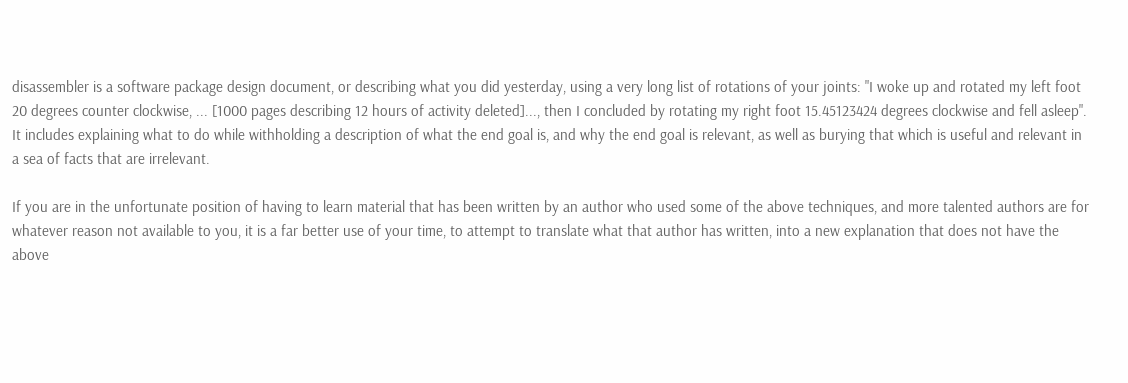disassembler is a software package design document, or describing what you did yesterday, using a very long list of rotations of your joints: "I woke up and rotated my left foot 20 degrees counter clockwise, ... [1000 pages describing 12 hours of activity deleted]..., then I concluded by rotating my right foot 15.45123424 degrees clockwise and fell asleep". It includes explaining what to do while withholding a description of what the end goal is, and why the end goal is relevant, as well as burying that which is useful and relevant in a sea of facts that are irrelevant.

If you are in the unfortunate position of having to learn material that has been written by an author who used some of the above techniques, and more talented authors are for whatever reason not available to you, it is a far better use of your time, to attempt to translate what that author has written, into a new explanation that does not have the above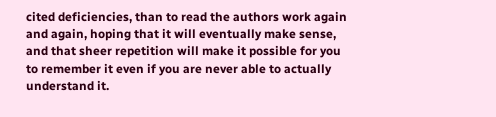cited deficiencies, than to read the authors work again and again, hoping that it will eventually make sense, and that sheer repetition will make it possible for you to remember it even if you are never able to actually understand it.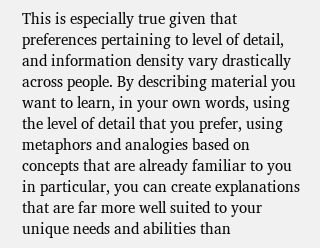This is especially true given that preferences pertaining to level of detail, and information density vary drastically across people. By describing material you want to learn, in your own words, using the level of detail that you prefer, using metaphors and analogies based on concepts that are already familiar to you in particular, you can create explanations that are far more well suited to your unique needs and abilities than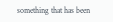something that has been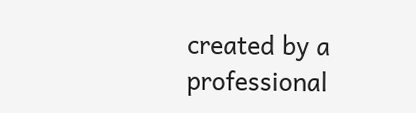created by a professional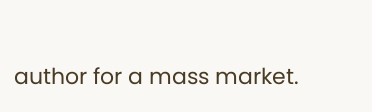author for a mass market.